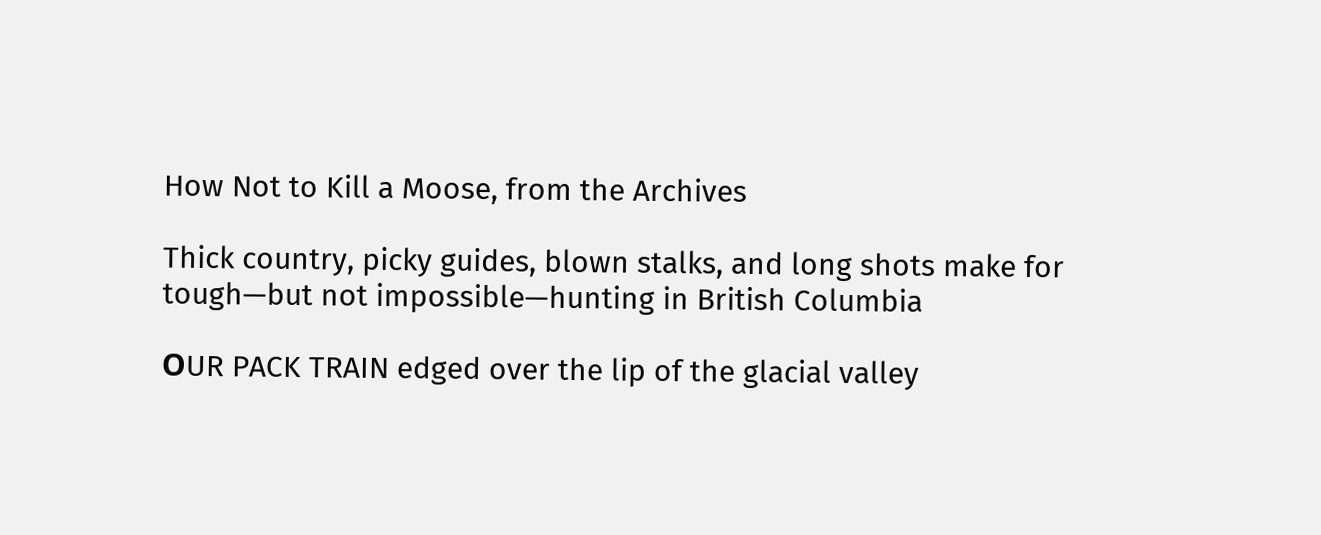How Not to Kill a Moose, from the Archives

Thick country, picky guides, blown stalks, and long shots make for tough—but not impossible—hunting in British Columbia

ΟUR PACK TRAIN edged over the lip of the glacial valley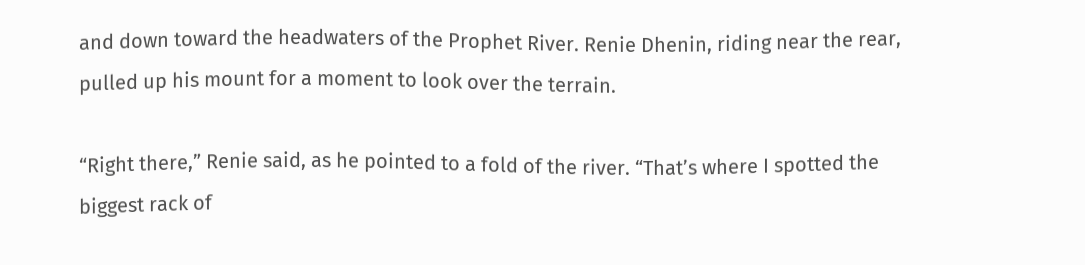and down toward the headwaters of the Prophet River. Renie Dhenin, riding near the rear, pulled up his mount for a moment to look over the terrain.

“Right there,” Renie said, as he pointed to a fold of the river. “That’s where I spotted the biggest rack of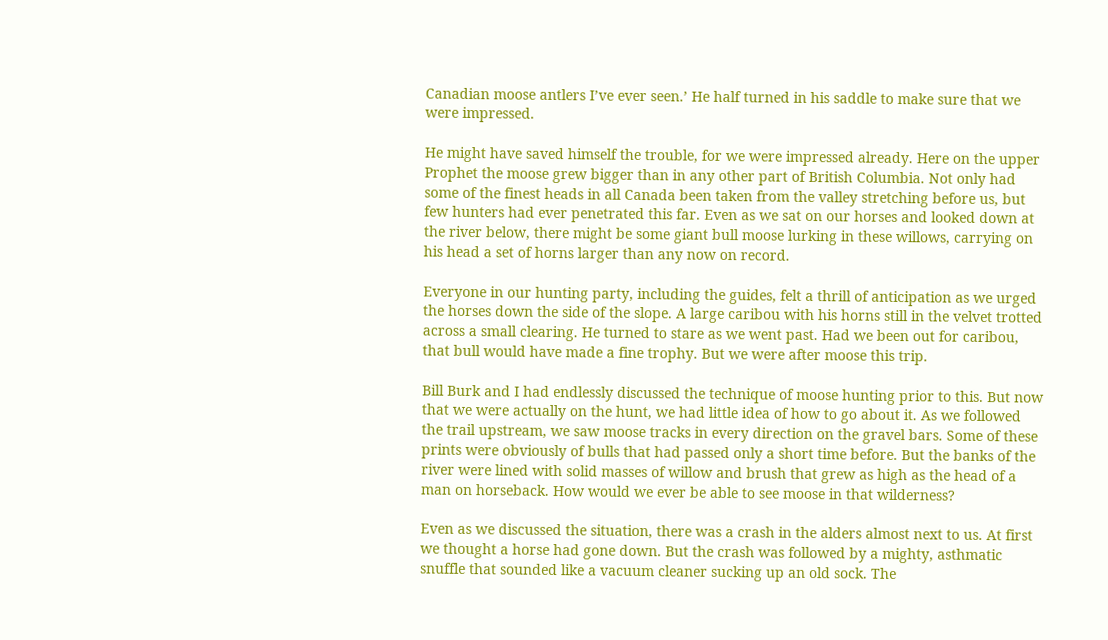Canadian moose antlers I’ve ever seen.’ He half turned in his saddle to make sure that we were impressed.

He might have saved himself the trouble, for we were impressed already. Here on the upper Prophet the moose grew bigger than in any other part of British Columbia. Not only had some of the finest heads in all Canada been taken from the valley stretching before us, but few hunters had ever penetrated this far. Even as we sat on our horses and looked down at the river below, there might be some giant bull moose lurking in these willows, carrying on his head a set of horns larger than any now on record.

Everyone in our hunting party, including the guides, felt a thrill of anticipation as we urged the horses down the side of the slope. A large caribou with his horns still in the velvet trotted across a small clearing. He turned to stare as we went past. Had we been out for caribou, that bull would have made a fine trophy. But we were after moose this trip.

Bill Burk and I had endlessly discussed the technique of moose hunting prior to this. But now that we were actually on the hunt, we had little idea of how to go about it. As we followed the trail upstream, we saw moose tracks in every direction on the gravel bars. Some of these prints were obviously of bulls that had passed only a short time before. But the banks of the river were lined with solid masses of willow and brush that grew as high as the head of a man on horseback. How would we ever be able to see moose in that wilderness?

Even as we discussed the situation, there was a crash in the alders almost next to us. At first we thought a horse had gone down. But the crash was followed by a mighty, asthmatic snuffle that sounded like a vacuum cleaner sucking up an old sock. The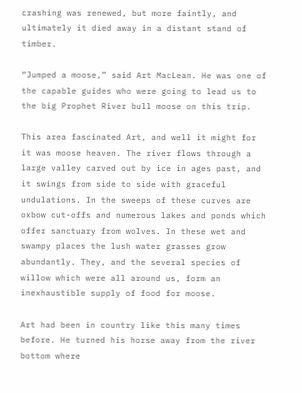crashing was renewed, but more faintly, and ultimately it died away in a distant stand of timber.

“Jumped a moose,” said Art MacLean. He was one of the capable guides who were going to lead us to the big Prophet River bull moose on this trip.

This area fascinated Art, and well it might for it was moose heaven. The river flows through a large valley carved out by ice in ages past, and it swings from side to side with graceful undulations. In the sweeps of these curves are oxbow cut-offs and numerous lakes and ponds which offer sanctuary from wolves. In these wet and swampy places the lush water grasses grow abundantly. They, and the several species of willow which were all around us, form an inexhaustible supply of food for moose.

Art had been in country like this many times before. He turned his horse away from the river bottom where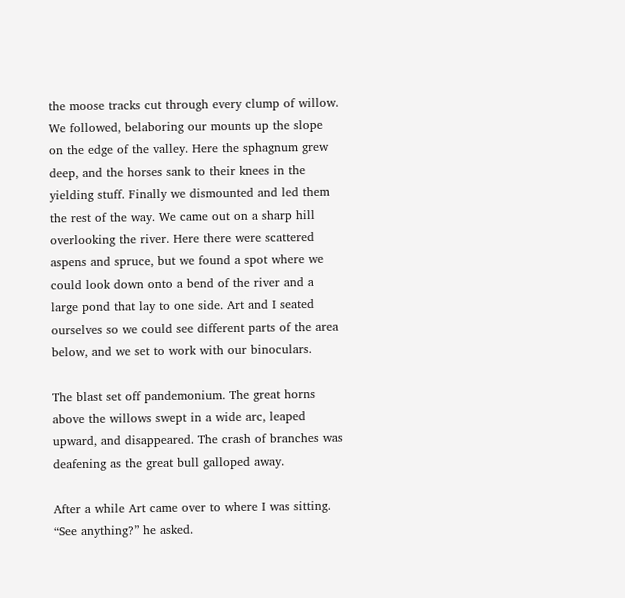the moose tracks cut through every clump of willow. We followed, belaboring our mounts up the slope on the edge of the valley. Here the sphagnum grew deep, and the horses sank to their knees in the yielding stuff. Finally we dismounted and led them the rest of the way. We came out on a sharp hill overlooking the river. Here there were scattered aspens and spruce, but we found a spot where we could look down onto a bend of the river and a large pond that lay to one side. Art and I seated ourselves so we could see different parts of the area below, and we set to work with our binoculars.

The blast set off pandemonium. The great horns above the willows swept in a wide arc, leaped upward, and disappeared. The crash of branches was deafening as the great bull galloped away.

After a while Art came over to where I was sitting. “See anything?” he asked.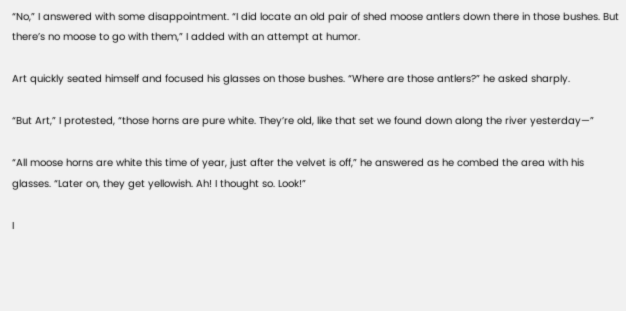“No,” I answered with some disappointment. “I did locate an old pair of shed moose antlers down there in those bushes. But there’s no moose to go with them,” I added with an attempt at humor.

Art quickly seated himself and focused his glasses on those bushes. “Where are those antlers?” he asked sharply.

“But Art,” I protested, “those horns are pure white. They’re old, like that set we found down along the river yesterday—”

“All moose horns are white this time of year, just after the velvet is off,” he answered as he combed the area with his glasses. “Later on, they get yellowish. Ah! I thought so. Look!”

I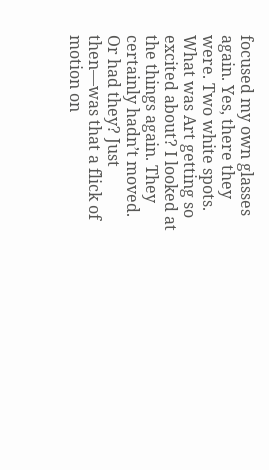focused my own glasses again. Yes, there they were. Two white spots. What was Art getting so excited about? I looked at the things again. They certainly hadn’t moved. Or had they? Just then—was that a flick of motion on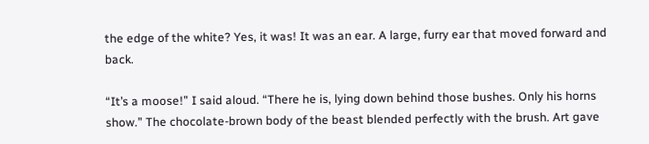the edge of the white? Yes, it was! It was an ear. A large, furry ear that moved forward and back.

“It’s a moose!” I said aloud. “There he is, lying down behind those bushes. Only his horns show.” The chocolate-brown body of the beast blended perfectly with the brush. Art gave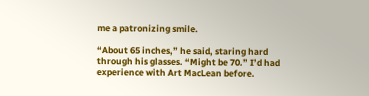me a patronizing smile.

“About 65 inches,” he said, staring hard through his glasses. “Might be 70.” I’d had experience with Art MacLean before.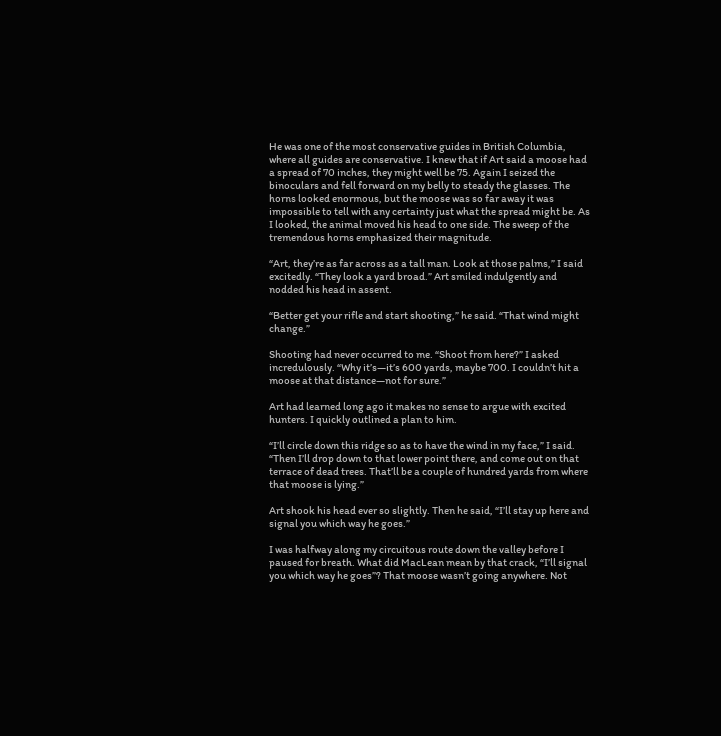He was one of the most conservative guides in British Columbia, where all guides are conservative. I knew that if Art said a moose had a spread of 70 inches, they might well be 75. Again I seized the binoculars and fell forward on my belly to steady the glasses. The horns looked enormous, but the moose was so far away it was impossible to tell with any certainty just what the spread might be. As I looked, the animal moved his head to one side. The sweep of the tremendous horns emphasized their magnitude.

“Art, they’re as far across as a tall man. Look at those palms,” I said excitedly. “They look a yard broad.” Art smiled indulgently and nodded his head in assent.

“Better get your rifle and start shooting,” he said. “That wind might change.”

Shooting had never occurred to me. “Shoot from here?” I asked incredulously. “Why it’s—it’s 600 yards, maybe 700. I couldn’t hit a moose at that distance—not for sure.”

Art had learned long ago it makes no sense to argue with excited hunters. I quickly outlined a plan to him.

“I’ll circle down this ridge so as to have the wind in my face,” I said. “Then I’ll drop down to that lower point there, and come out on that terrace of dead trees. That’ll be a couple of hundred yards from where that moose is lying.”

Art shook his head ever so slightly. Then he said, “I’ll stay up here and signal you which way he goes.”

I was halfway along my circuitous route down the valley before I paused for breath. What did MacLean mean by that crack, “I’ll signal you which way he goes”? That moose wasn’t going anywhere. Not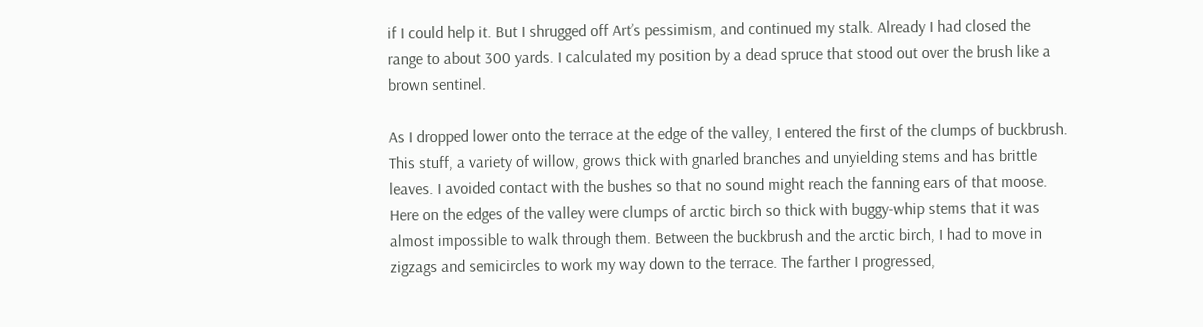if I could help it. But I shrugged off Art’s pessimism, and continued my stalk. Already I had closed the range to about 300 yards. I calculated my position by a dead spruce that stood out over the brush like a brown sentinel.

As I dropped lower onto the terrace at the edge of the valley, I entered the first of the clumps of buckbrush. This stuff, a variety of willow, grows thick with gnarled branches and unyielding stems and has brittle leaves. I avoided contact with the bushes so that no sound might reach the fanning ears of that moose. Here on the edges of the valley were clumps of arctic birch so thick with buggy-whip stems that it was almost impossible to walk through them. Between the buckbrush and the arctic birch, I had to move in zigzags and semicircles to work my way down to the terrace. The farther I progressed,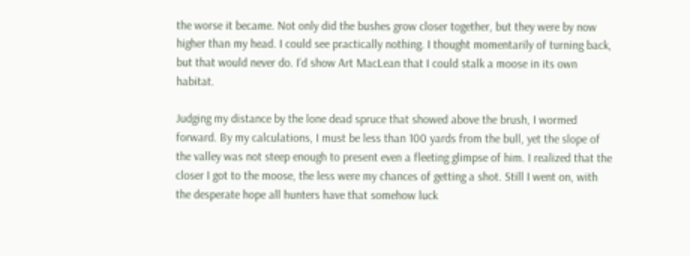the worse it became. Not only did the bushes grow closer together, but they were by now higher than my head. I could see practically nothing. I thought momentarily of turning back, but that would never do. I’d show Art MacLean that I could stalk a moose in its own habitat.

Judging my distance by the lone dead spruce that showed above the brush, I wormed forward. By my calculations, I must be less than 100 yards from the bull, yet the slope of the valley was not steep enough to present even a fleeting glimpse of him. I realized that the closer I got to the moose, the less were my chances of getting a shot. Still I went on, with the desperate hope all hunters have that somehow luck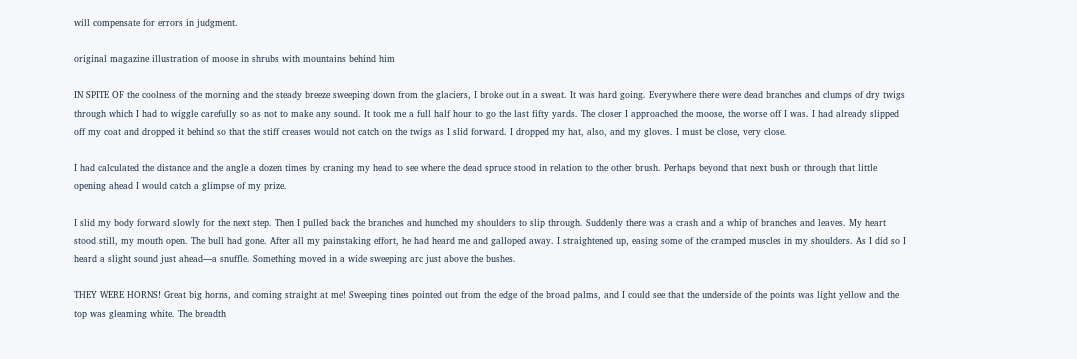will compensate for errors in judgment.

original magazine illustration of moose in shrubs with mountains behind him

IN SPITE OF the coolness of the morning and the steady breeze sweeping down from the glaciers, I broke out in a sweat. It was hard going. Everywhere there were dead branches and clumps of dry twigs through which I had to wiggle carefully so as not to make any sound. It took me a full half hour to go the last fifty yards. The closer I approached the moose, the worse off I was. I had already slipped off my coat and dropped it behind so that the stiff creases would not catch on the twigs as I slid forward. I dropped my hat, also, and my gloves. I must be close, very close.

I had calculated the distance and the angle a dozen times by craning my head to see where the dead spruce stood in relation to the other brush. Perhaps beyond that next bush or through that little opening ahead I would catch a glimpse of my prize.

I slid my body forward slowly for the next step. Then I pulled back the branches and hunched my shoulders to slip through. Suddenly there was a crash and a whip of branches and leaves. My heart stood still, my mouth open. The bull had gone. After all my painstaking effort, he had heard me and galloped away. I straightened up, easing some of the cramped muscles in my shoulders. As I did so I heard a slight sound just ahead—a snuffle. Something moved in a wide sweeping arc just above the bushes.

THEY WERE HORNS! Great big horns, and coming straight at me! Sweeping tines pointed out from the edge of the broad palms, and I could see that the underside of the points was light yellow and the top was gleaming white. The breadth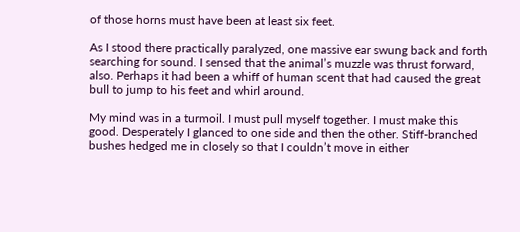of those horns must have been at least six feet.

As I stood there practically paralyzed, one massive ear swung back and forth searching for sound. I sensed that the animal’s muzzle was thrust forward, also. Perhaps it had been a whiff of human scent that had caused the great bull to jump to his feet and whirl around.

My mind was in a turmoil. I must pull myself together. I must make this good. Desperately I glanced to one side and then the other. Stiff-branched bushes hedged me in closely so that I couldn’t move in either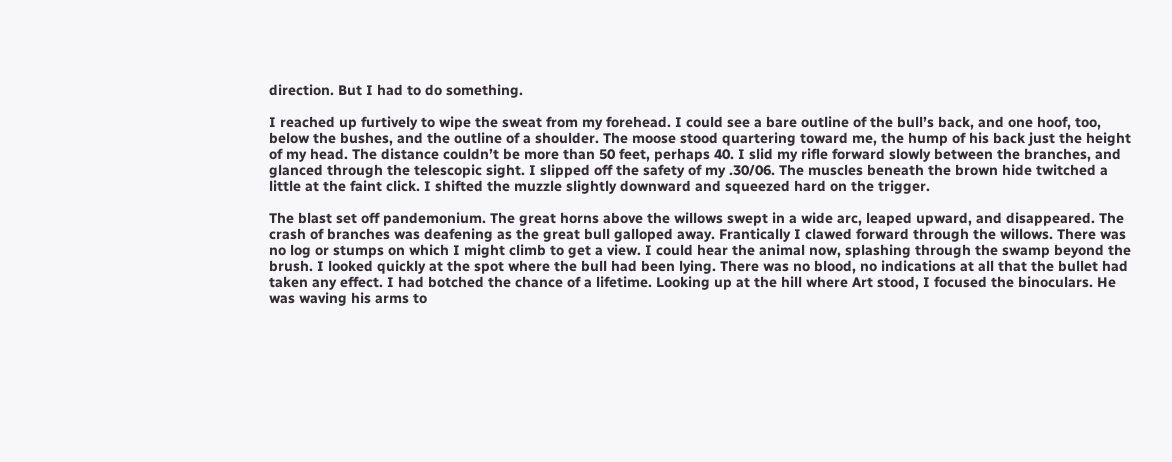direction. But I had to do something.

I reached up furtively to wipe the sweat from my forehead. I could see a bare outline of the bull’s back, and one hoof, too, below the bushes, and the outline of a shoulder. The moose stood quartering toward me, the hump of his back just the height of my head. The distance couldn’t be more than 50 feet, perhaps 40. I slid my rifle forward slowly between the branches, and glanced through the telescopic sight. I slipped off the safety of my .30/06. The muscles beneath the brown hide twitched a little at the faint click. I shifted the muzzle slightly downward and squeezed hard on the trigger.

The blast set off pandemonium. The great horns above the willows swept in a wide arc, leaped upward, and disappeared. The crash of branches was deafening as the great bull galloped away. Frantically I clawed forward through the willows. There was no log or stumps on which I might climb to get a view. I could hear the animal now, splashing through the swamp beyond the brush. I looked quickly at the spot where the bull had been lying. There was no blood, no indications at all that the bullet had taken any effect. I had botched the chance of a lifetime. Looking up at the hill where Art stood, I focused the binoculars. He was waving his arms to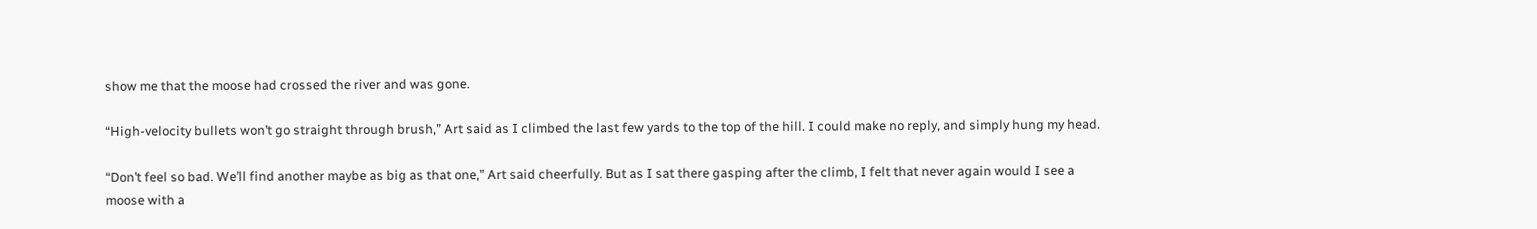show me that the moose had crossed the river and was gone.

“High-velocity bullets won’t go straight through brush,” Art said as I climbed the last few yards to the top of the hill. I could make no reply, and simply hung my head.

“Don’t feel so bad. We’ll find another maybe as big as that one,” Art said cheerfully. But as I sat there gasping after the climb, I felt that never again would I see a moose with a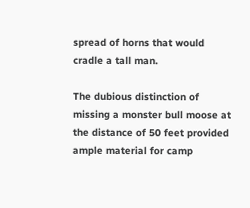spread of horns that would cradle a tall man.

The dubious distinction of missing a monster bull moose at the distance of 50 feet provided ample material for camp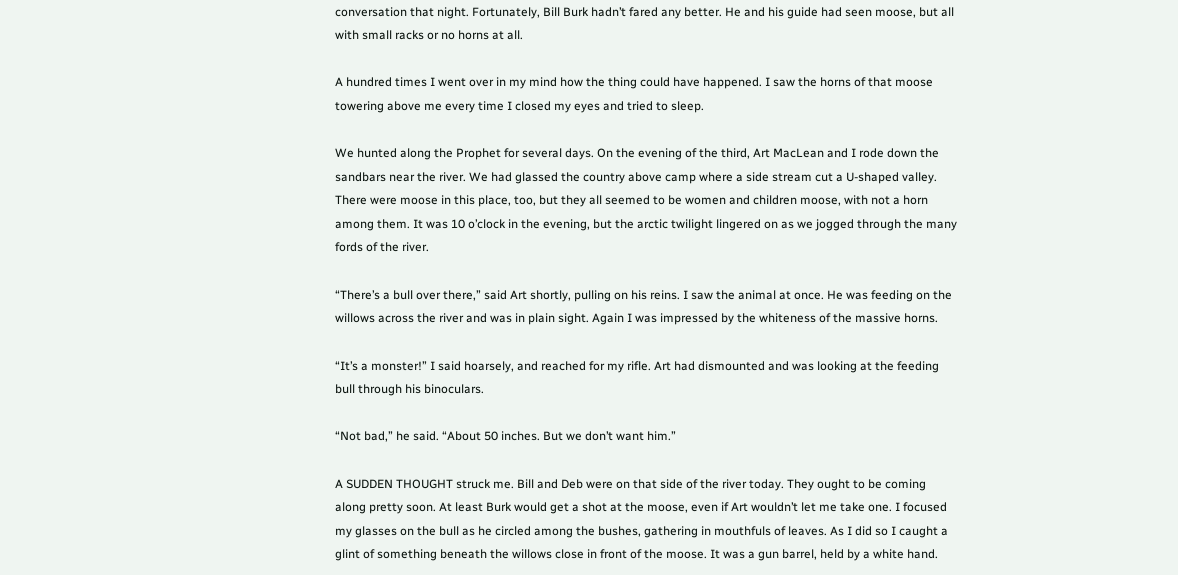conversation that night. Fortunately, Bill Burk hadn’t fared any better. He and his guide had seen moose, but all with small racks or no horns at all.

A hundred times I went over in my mind how the thing could have happened. I saw the horns of that moose towering above me every time I closed my eyes and tried to sleep.

We hunted along the Prophet for several days. On the evening of the third, Art MacLean and I rode down the sandbars near the river. We had glassed the country above camp where a side stream cut a U-shaped valley. There were moose in this place, too, but they all seemed to be women and children moose, with not a horn among them. It was 10 o’clock in the evening, but the arctic twilight lingered on as we jogged through the many fords of the river.

“There’s a bull over there,” said Art shortly, pulling on his reins. I saw the animal at once. He was feeding on the willows across the river and was in plain sight. Again I was impressed by the whiteness of the massive horns.

“It’s a monster!” I said hoarsely, and reached for my rifle. Art had dismounted and was looking at the feeding bull through his binoculars.

“Not bad,” he said. “About 50 inches. But we don’t want him.”

A SUDDEN THOUGHT struck me. Bill and Deb were on that side of the river today. They ought to be coming along pretty soon. At least Burk would get a shot at the moose, even if Art wouldn’t let me take one. I focused my glasses on the bull as he circled among the bushes, gathering in mouthfuls of leaves. As I did so I caught a glint of something beneath the willows close in front of the moose. It was a gun barrel, held by a white hand.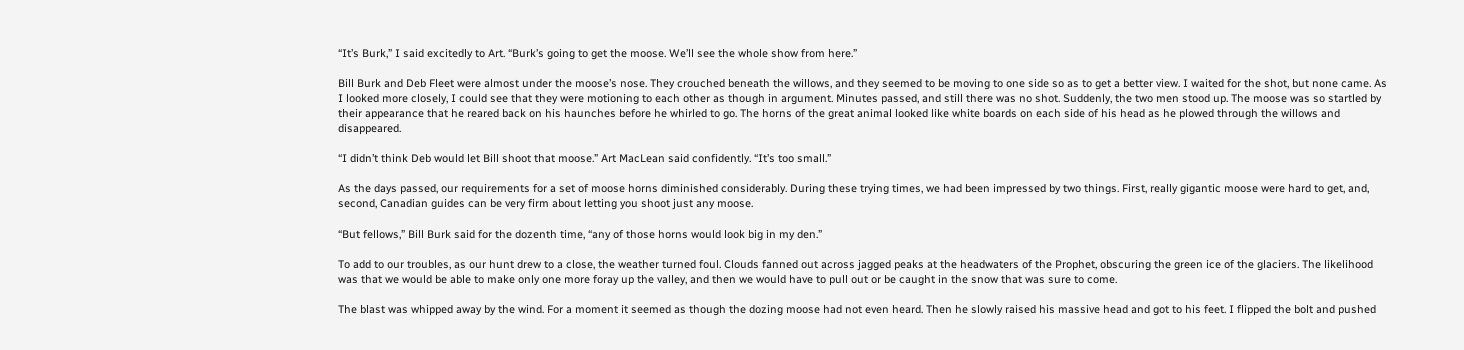“It’s Burk,” I said excitedly to Art. “Burk’s going to get the moose. We’ll see the whole show from here.”

Bill Burk and Deb Fleet were almost under the moose’s nose. They crouched beneath the willows, and they seemed to be moving to one side so as to get a better view. I waited for the shot, but none came. As I looked more closely, I could see that they were motioning to each other as though in argument. Minutes passed, and still there was no shot. Suddenly, the two men stood up. The moose was so startled by their appearance that he reared back on his haunches before he whirled to go. The horns of the great animal looked like white boards on each side of his head as he plowed through the willows and disappeared.

“I didn’t think Deb would let Bill shoot that moose.” Art MacLean said confidently. “It’s too small.”

As the days passed, our requirements for a set of moose horns diminished considerably. During these trying times, we had been impressed by two things. First, really gigantic moose were hard to get, and, second, Canadian guides can be very firm about letting you shoot just any moose.

“But fellows,” Bill Burk said for the dozenth time, “any of those horns would look big in my den.”

To add to our troubles, as our hunt drew to a close, the weather turned foul. Clouds fanned out across jagged peaks at the headwaters of the Prophet, obscuring the green ice of the glaciers. The likelihood was that we would be able to make only one more foray up the valley, and then we would have to pull out or be caught in the snow that was sure to come.

The blast was whipped away by the wind. For a moment it seemed as though the dozing moose had not even heard. Then he slowly raised his massive head and got to his feet. I flipped the bolt and pushed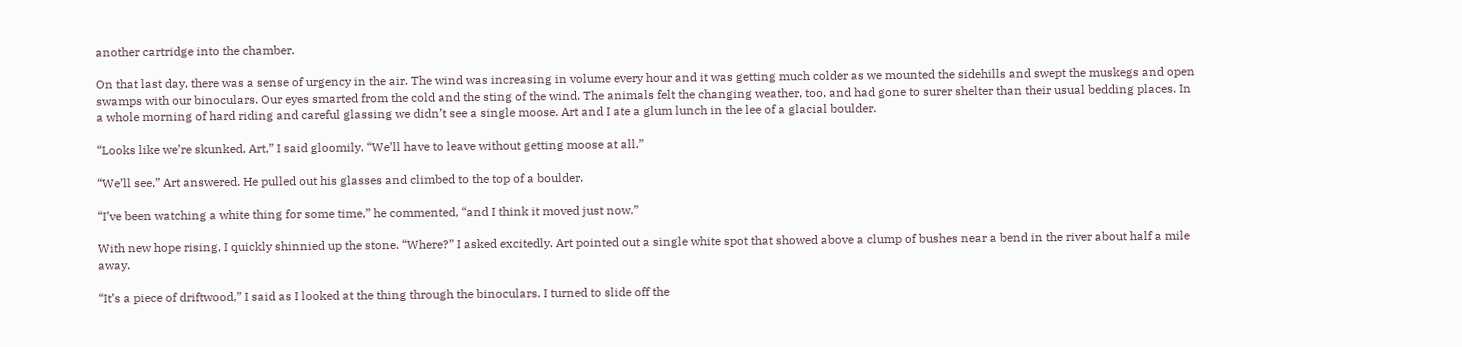another cartridge into the chamber.

On that last day, there was a sense of urgency in the air. The wind was increasing in volume every hour and it was getting much colder as we mounted the sidehills and swept the muskegs and open swamps with our binoculars. Our eyes smarted from the cold and the sting of the wind. The animals felt the changing weather, too, and had gone to surer shelter than their usual bedding places. In a whole morning of hard riding and careful glassing we didn’t see a single moose. Art and I ate a glum lunch in the lee of a glacial boulder.

“Looks like we’re skunked, Art,” I said gloomily. “We’ll have to leave without getting moose at all.”

“We’ll see,” Art answered. He pulled out his glasses and climbed to the top of a boulder.

“I’ve been watching a white thing for some time,” he commented, “and I think it moved just now.”

With new hope rising, I quickly shinnied up the stone. “Where?” I asked excitedly. Art pointed out a single white spot that showed above a clump of bushes near a bend in the river about half a mile away.

“It’s a piece of driftwood,” I said as I looked at the thing through the binoculars. I turned to slide off the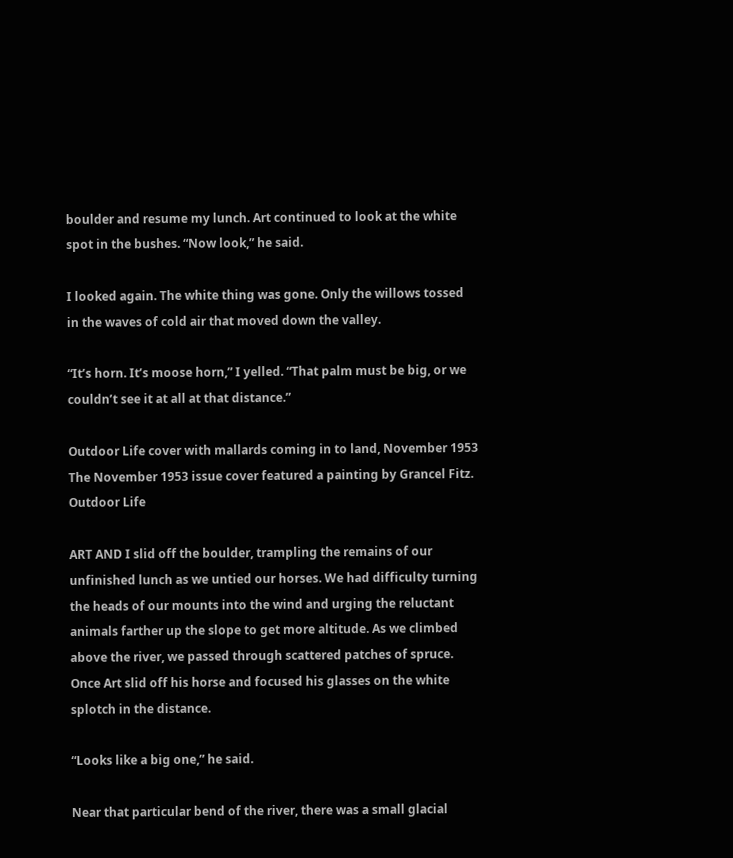boulder and resume my lunch. Art continued to look at the white spot in the bushes. “Now look,” he said.

I looked again. The white thing was gone. Only the willows tossed in the waves of cold air that moved down the valley.

“It’s horn. It’s moose horn,” I yelled. “That palm must be big, or we couldn’t see it at all at that distance.”

Outdoor Life cover with mallards coming in to land, November 1953
The November 1953 issue cover featured a painting by Grancel Fitz. Outdoor Life

ART AND I slid off the boulder, trampling the remains of our unfinished lunch as we untied our horses. We had difficulty turning the heads of our mounts into the wind and urging the reluctant animals farther up the slope to get more altitude. As we climbed above the river, we passed through scattered patches of spruce. Once Art slid off his horse and focused his glasses on the white splotch in the distance.

“Looks like a big one,” he said.

Near that particular bend of the river, there was a small glacial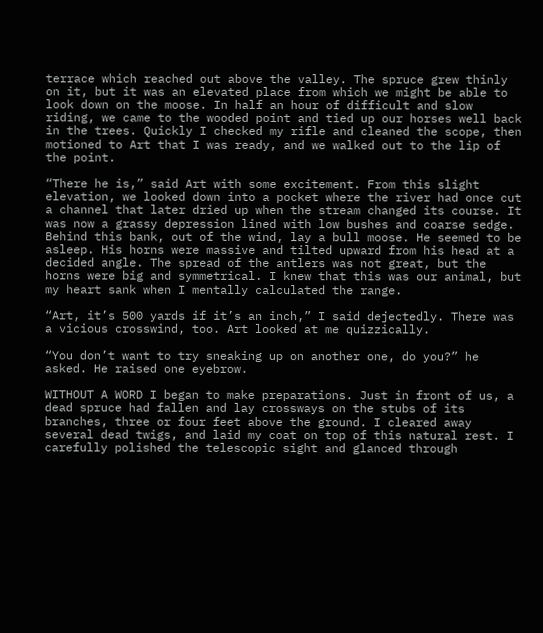terrace which reached out above the valley. The spruce grew thinly on it, but it was an elevated place from which we might be able to look down on the moose. In half an hour of difficult and slow riding, we came to the wooded point and tied up our horses well back in the trees. Quickly I checked my rifle and cleaned the scope, then motioned to Art that I was ready, and we walked out to the lip of the point.

“There he is,” said Art with some excitement. From this slight elevation, we looked down into a pocket where the river had once cut a channel that later dried up when the stream changed its course. It was now a grassy depression lined with low bushes and coarse sedge. Behind this bank, out of the wind, lay a bull moose. He seemed to be asleep. His horns were massive and tilted upward from his head at a decided angle. The spread of the antlers was not great, but the horns were big and symmetrical. I knew that this was our animal, but my heart sank when I mentally calculated the range.

“Art, it’s 500 yards if it’s an inch,” I said dejectedly. There was a vicious crosswind, too. Art looked at me quizzically.

“You don’t want to try sneaking up on another one, do you?” he asked. He raised one eyebrow.

WITHOUT A WORD I began to make preparations. Just in front of us, a dead spruce had fallen and lay crossways on the stubs of its branches, three or four feet above the ground. I cleared away several dead twigs, and laid my coat on top of this natural rest. I carefully polished the telescopic sight and glanced through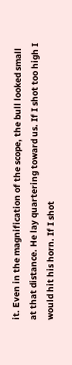it. Even in the magnification of the scope, the bull looked small at that distance. He lay quartering toward us. If I shot too high I would hit his horn. If I shot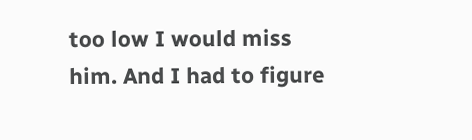too low I would miss him. And I had to figure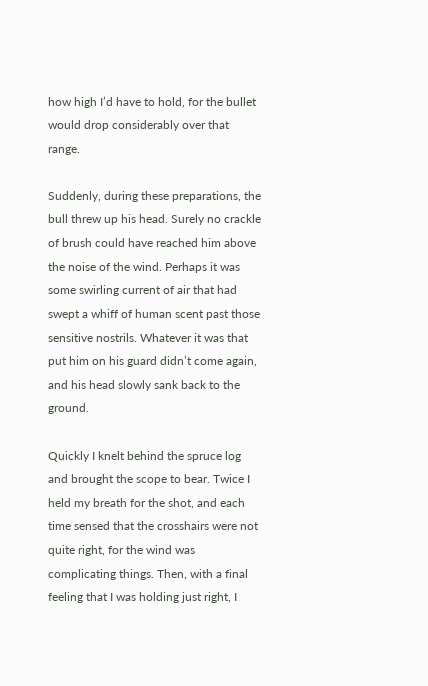how high I’d have to hold, for the bullet would drop considerably over that range.

Suddenly, during these preparations, the bull threw up his head. Surely no crackle of brush could have reached him above the noise of the wind. Perhaps it was some swirling current of air that had swept a whiff of human scent past those sensitive nostrils. Whatever it was that put him on his guard didn’t come again, and his head slowly sank back to the ground.

Quickly I knelt behind the spruce log and brought the scope to bear. Twice I held my breath for the shot, and each time sensed that the crosshairs were not quite right, for the wind was complicating things. Then, with a final feeling that I was holding just right, I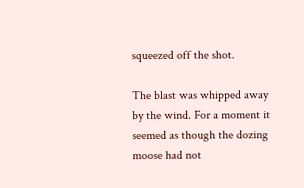squeezed off the shot.

The blast was whipped away by the wind. For a moment it seemed as though the dozing moose had not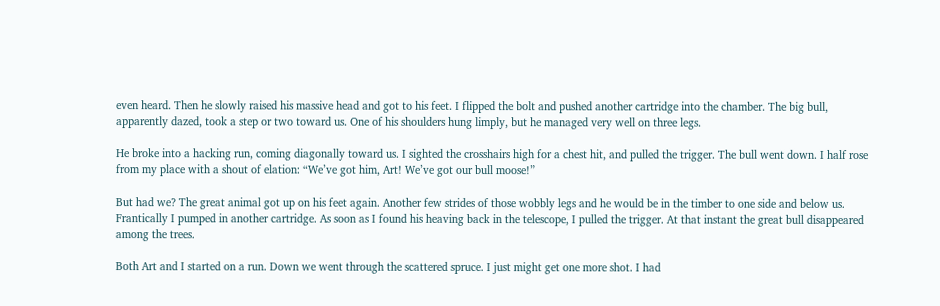even heard. Then he slowly raised his massive head and got to his feet. I flipped the bolt and pushed another cartridge into the chamber. The big bull, apparently dazed, took a step or two toward us. One of his shoulders hung limply, but he managed very well on three legs.

He broke into a hacking run, coming diagonally toward us. I sighted the crosshairs high for a chest hit, and pulled the trigger. The bull went down. I half rose from my place with a shout of elation: “We’ve got him, Art! We’ve got our bull moose!”

But had we? The great animal got up on his feet again. Another few strides of those wobbly legs and he would be in the timber to one side and below us. Frantically I pumped in another cartridge. As soon as I found his heaving back in the telescope, I pulled the trigger. At that instant the great bull disappeared among the trees.

Both Art and I started on a run. Down we went through the scattered spruce. I just might get one more shot. I had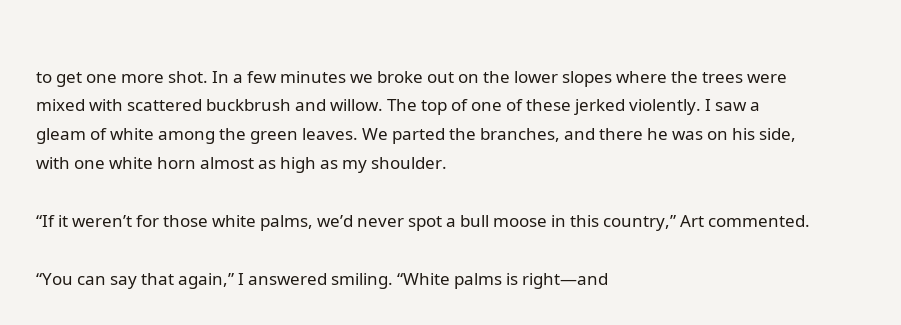to get one more shot. In a few minutes we broke out on the lower slopes where the trees were mixed with scattered buckbrush and willow. The top of one of these jerked violently. I saw a gleam of white among the green leaves. We parted the branches, and there he was on his side, with one white horn almost as high as my shoulder.

“If it weren’t for those white palms, we’d never spot a bull moose in this country,” Art commented.

“You can say that again,” I answered smiling. “White palms is right—and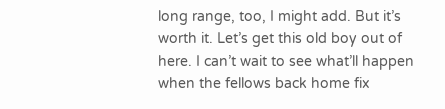long range, too, I might add. But it’s worth it. Let’s get this old boy out of here. I can’t wait to see what’ll happen when the fellows back home fix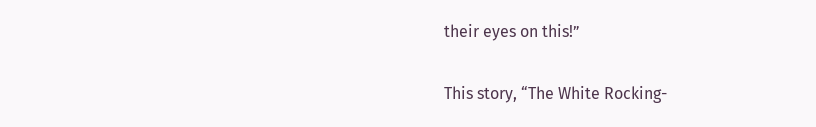their eyes on this!”

This story, “The White Rocking-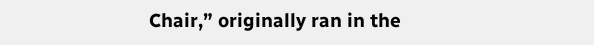Chair,” originally ran in the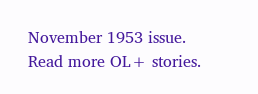November 1953 issue. Read more OL+ stories.